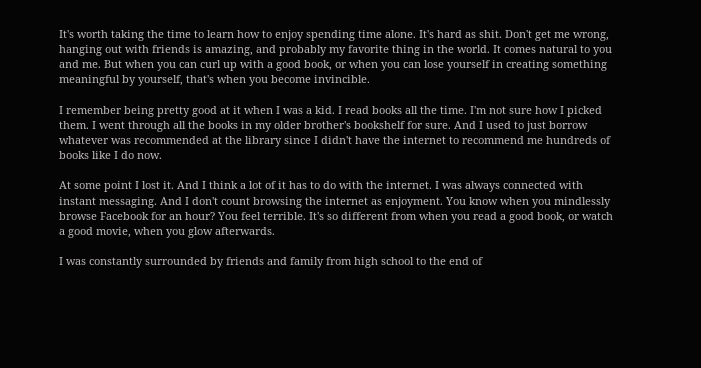It's worth taking the time to learn how to enjoy spending time alone. It's hard as shit. Don't get me wrong, hanging out with friends is amazing, and probably my favorite thing in the world. It comes natural to you and me. But when you can curl up with a good book, or when you can lose yourself in creating something meaningful by yourself, that's when you become invincible.

I remember being pretty good at it when I was a kid. I read books all the time. I'm not sure how I picked them. I went through all the books in my older brother's bookshelf for sure. And I used to just borrow whatever was recommended at the library since I didn't have the internet to recommend me hundreds of books like I do now.

At some point I lost it. And I think a lot of it has to do with the internet. I was always connected with instant messaging. And I don't count browsing the internet as enjoyment. You know when you mindlessly browse Facebook for an hour? You feel terrible. It's so different from when you read a good book, or watch a good movie, when you glow afterwards.

I was constantly surrounded by friends and family from high school to the end of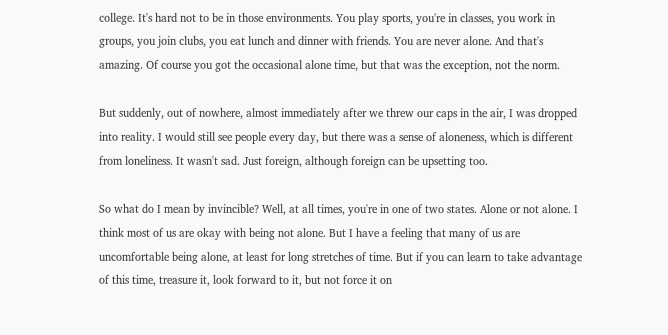college. It's hard not to be in those environments. You play sports, you're in classes, you work in groups, you join clubs, you eat lunch and dinner with friends. You are never alone. And that's amazing. Of course you got the occasional alone time, but that was the exception, not the norm.

But suddenly, out of nowhere, almost immediately after we threw our caps in the air, I was dropped into reality. I would still see people every day, but there was a sense of aloneness, which is different from loneliness. It wasn't sad. Just foreign, although foreign can be upsetting too.

So what do I mean by invincible? Well, at all times, you're in one of two states. Alone or not alone. I think most of us are okay with being not alone. But I have a feeling that many of us are uncomfortable being alone, at least for long stretches of time. But if you can learn to take advantage of this time, treasure it, look forward to it, but not force it on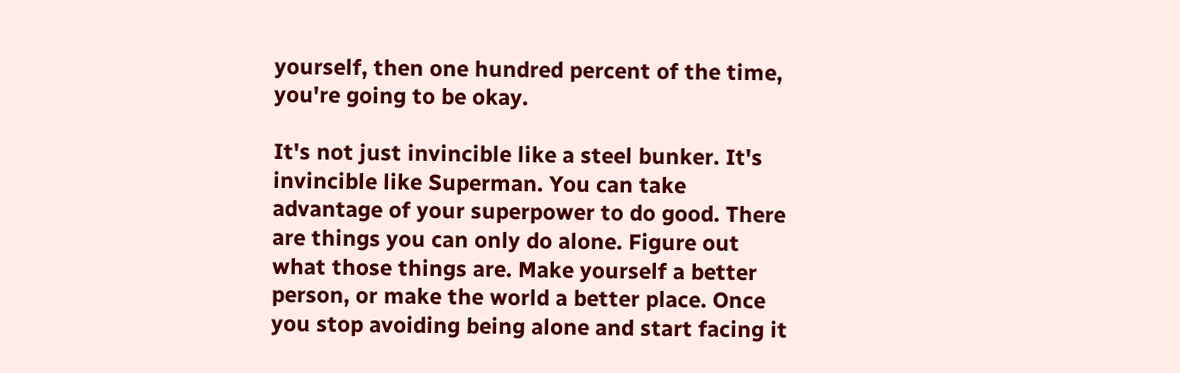yourself, then one hundred percent of the time, you're going to be okay.

It's not just invincible like a steel bunker. It's invincible like Superman. You can take advantage of your superpower to do good. There are things you can only do alone. Figure out what those things are. Make yourself a better person, or make the world a better place. Once you stop avoiding being alone and start facing it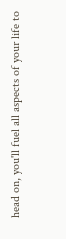head on, you'll fuel all aspects of your life to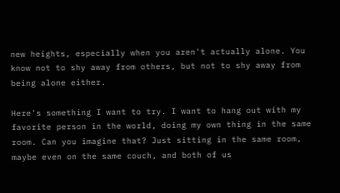new heights, especially when you aren't actually alone. You know not to shy away from others, but not to shy away from being alone either.

Here's something I want to try. I want to hang out with my favorite person in the world, doing my own thing in the same room. Can you imagine that? Just sitting in the same room, maybe even on the same couch, and both of us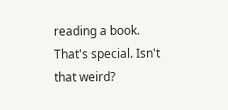reading a book. That's special. Isn't that weird?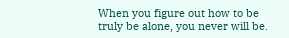When you figure out how to be truly be alone, you never will be.